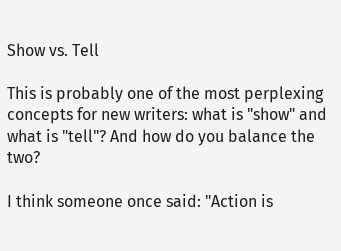Show vs. Tell

This is probably one of the most perplexing concepts for new writers: what is "show" and what is "tell"? And how do you balance the two?

I think someone once said: "Action is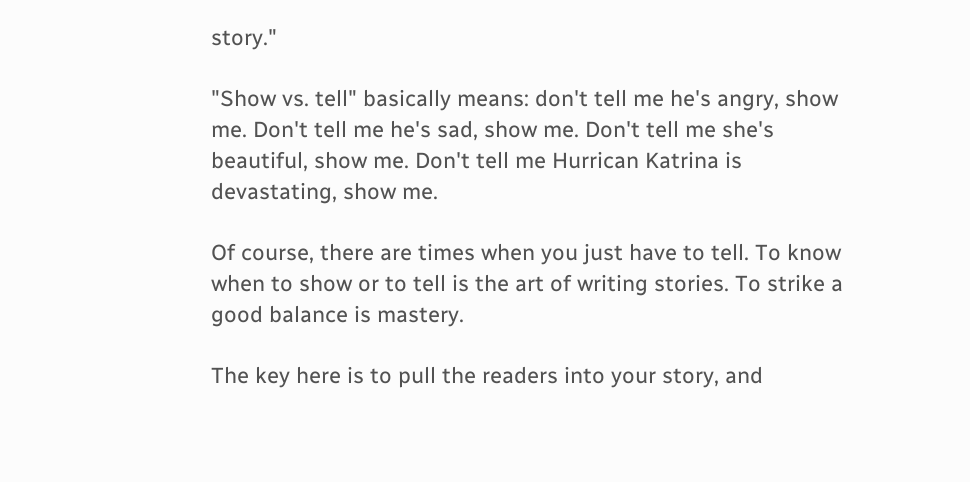story."

"Show vs. tell" basically means: don't tell me he's angry, show me. Don't tell me he's sad, show me. Don't tell me she's beautiful, show me. Don't tell me Hurrican Katrina is devastating, show me.

Of course, there are times when you just have to tell. To know when to show or to tell is the art of writing stories. To strike a good balance is mastery.

The key here is to pull the readers into your story, and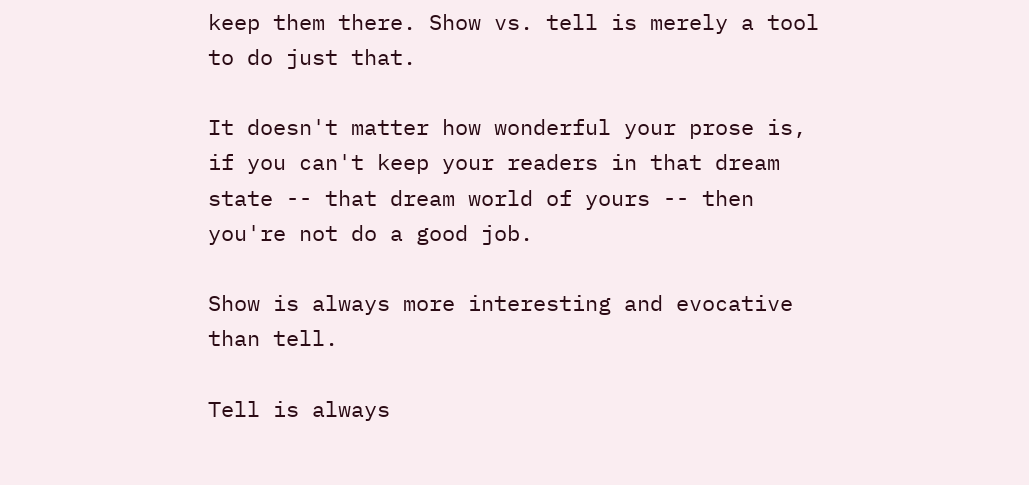keep them there. Show vs. tell is merely a tool to do just that.

It doesn't matter how wonderful your prose is, if you can't keep your readers in that dream state -- that dream world of yours -- then you're not do a good job.

Show is always more interesting and evocative than tell.

Tell is always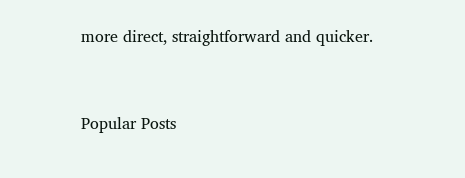more direct, straightforward and quicker.


Popular Posts